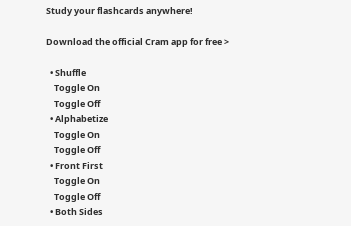Study your flashcards anywhere!

Download the official Cram app for free >

  • Shuffle
    Toggle On
    Toggle Off
  • Alphabetize
    Toggle On
    Toggle Off
  • Front First
    Toggle On
    Toggle Off
  • Both Sides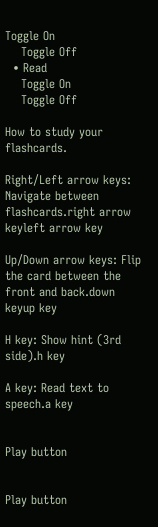Toggle On
    Toggle Off
  • Read
    Toggle On
    Toggle Off

How to study your flashcards.

Right/Left arrow keys: Navigate between flashcards.right arrow keyleft arrow key

Up/Down arrow keys: Flip the card between the front and back.down keyup key

H key: Show hint (3rd side).h key

A key: Read text to speech.a key


Play button


Play button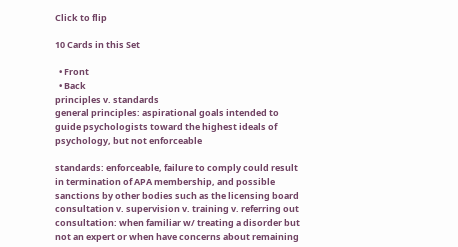Click to flip

10 Cards in this Set

  • Front
  • Back
principles v. standards
general principles: aspirational goals intended to guide psychologists toward the highest ideals of psychology, but not enforceable

standards: enforceable, failure to comply could result in termination of APA membership, and possible sanctions by other bodies such as the licensing board
consultation v. supervision v. training v. referring out
consultation: when familiar w/ treating a disorder but not an expert or when have concerns about remaining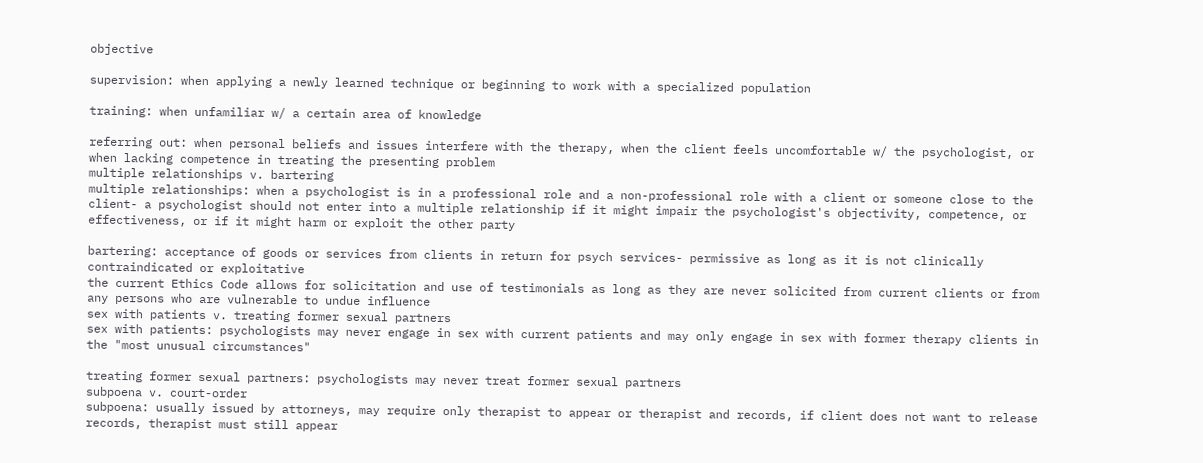objective

supervision: when applying a newly learned technique or beginning to work with a specialized population

training: when unfamiliar w/ a certain area of knowledge

referring out: when personal beliefs and issues interfere with the therapy, when the client feels uncomfortable w/ the psychologist, or when lacking competence in treating the presenting problem
multiple relationships v. bartering
multiple relationships: when a psychologist is in a professional role and a non-professional role with a client or someone close to the client- a psychologist should not enter into a multiple relationship if it might impair the psychologist's objectivity, competence, or effectiveness, or if it might harm or exploit the other party

bartering: acceptance of goods or services from clients in return for psych services- permissive as long as it is not clinically contraindicated or exploitative
the current Ethics Code allows for solicitation and use of testimonials as long as they are never solicited from current clients or from any persons who are vulnerable to undue influence
sex with patients v. treating former sexual partners
sex with patients: psychologists may never engage in sex with current patients and may only engage in sex with former therapy clients in the "most unusual circumstances"

treating former sexual partners: psychologists may never treat former sexual partners
subpoena v. court-order
subpoena: usually issued by attorneys, may require only therapist to appear or therapist and records, if client does not want to release records, therapist must still appear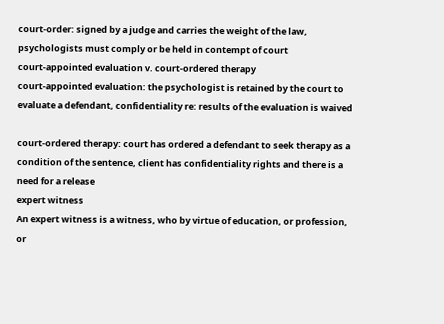court-order: signed by a judge and carries the weight of the law, psychologists must comply or be held in contempt of court
court-appointed evaluation v. court-ordered therapy
court-appointed evaluation: the psychologist is retained by the court to evaluate a defendant, confidentiality re: results of the evaluation is waived

court-ordered therapy: court has ordered a defendant to seek therapy as a condition of the sentence, client has confidentiality rights and there is a need for a release
expert witness
An expert witness is a witness, who by virtue of education, or profession, or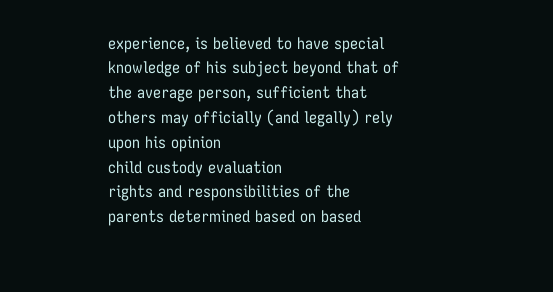experience, is believed to have special knowledge of his subject beyond that of the average person, sufficient that others may officially (and legally) rely upon his opinion
child custody evaluation
rights and responsibilities of the parents determined based on based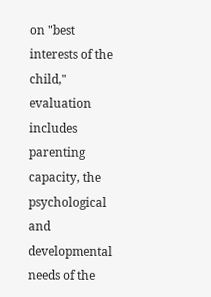on "best interests of the child," evaluation includes parenting capacity, the psychological and developmental needs of the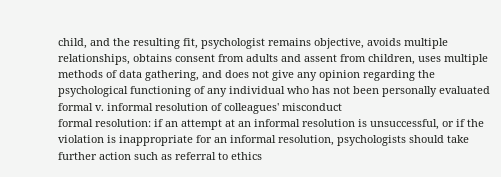child, and the resulting fit, psychologist remains objective, avoids multiple relationships, obtains consent from adults and assent from children, uses multiple methods of data gathering, and does not give any opinion regarding the psychological functioning of any individual who has not been personally evaluated
formal v. informal resolution of colleagues' misconduct
formal resolution: if an attempt at an informal resolution is unsuccessful, or if the violation is inappropriate for an informal resolution, psychologists should take further action such as referral to ethics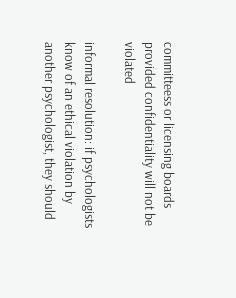committeess or licensing boards provided confidentiality will not be violated

informal resolution: if psychologists know of an ethical violation by another psychologist, they should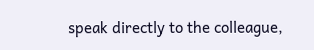speak directly to the colleague,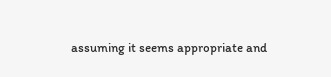assuming it seems appropriate and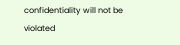confidentiality will not be violated